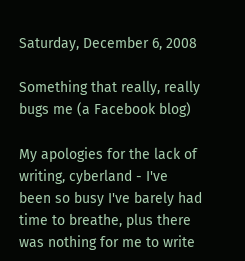Saturday, December 6, 2008

Something that really, really bugs me (a Facebook blog)

My apologies for the lack of writing, cyberland - I've been so busy I've barely had time to breathe, plus there was nothing for me to write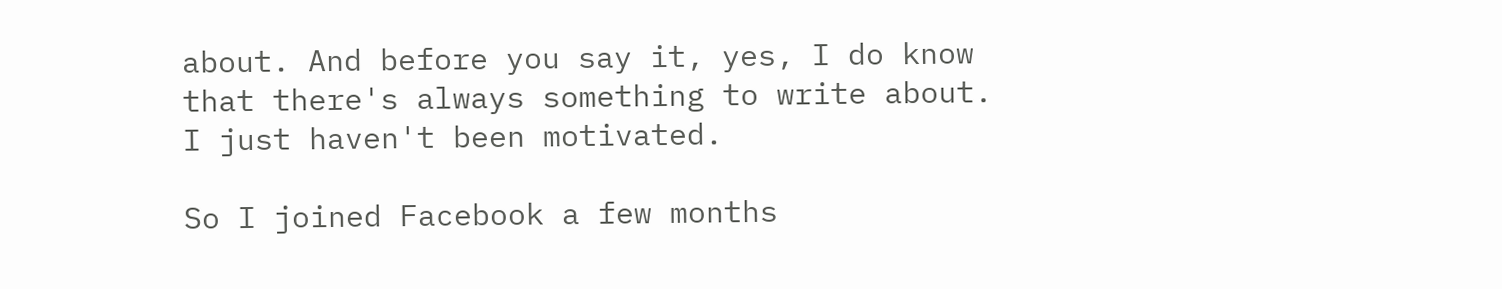about. And before you say it, yes, I do know that there's always something to write about. I just haven't been motivated.

So I joined Facebook a few months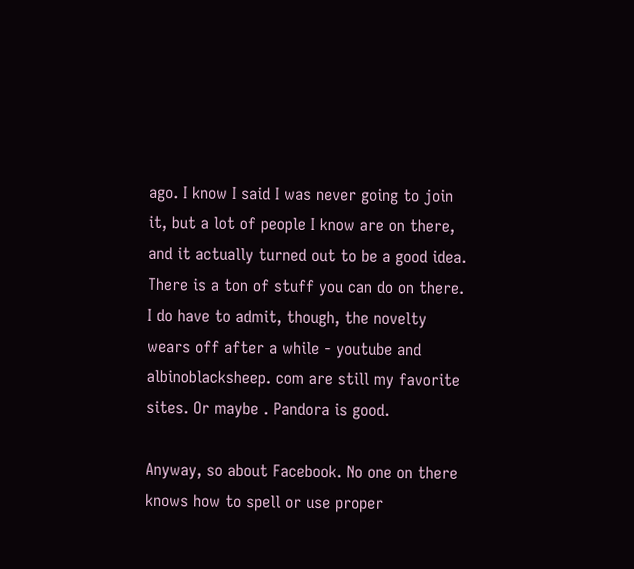ago. I know I said I was never going to join it, but a lot of people I know are on there, and it actually turned out to be a good idea. There is a ton of stuff you can do on there. I do have to admit, though, the novelty wears off after a while - youtube and albinoblacksheep. com are still my favorite sites. Or maybe . Pandora is good.

Anyway, so about Facebook. No one on there knows how to spell or use proper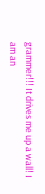grammer!!! It drives me up a wall! I am an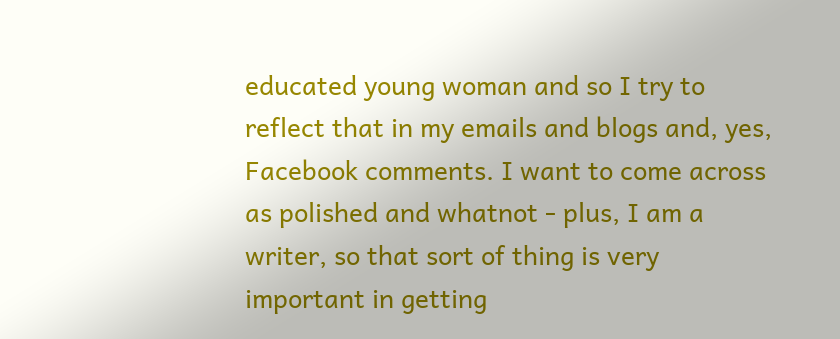educated young woman and so I try to reflect that in my emails and blogs and, yes, Facebook comments. I want to come across as polished and whatnot - plus, I am a writer, so that sort of thing is very important in getting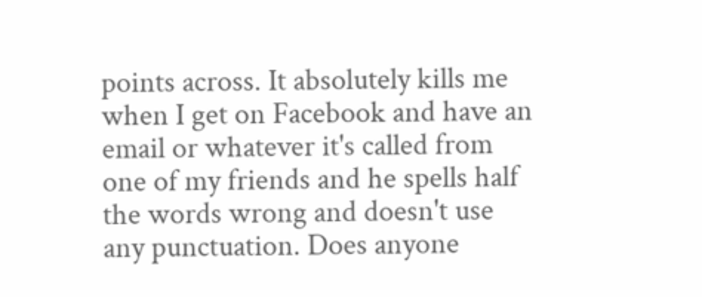points across. It absolutely kills me when I get on Facebook and have an email or whatever it's called from one of my friends and he spells half the words wrong and doesn't use any punctuation. Does anyone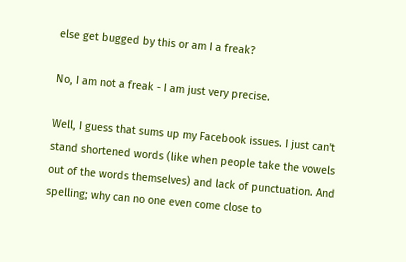else get bugged by this or am I a freak?

No, I am not a freak - I am just very precise.

Well, I guess that sums up my Facebook issues. I just can't stand shortened words (like when people take the vowels out of the words themselves) and lack of punctuation. And spelling; why can no one even come close to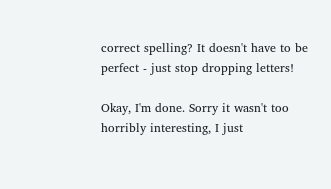correct spelling? It doesn't have to be perfect - just stop dropping letters!

Okay, I'm done. Sorry it wasn't too horribly interesting, I just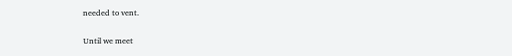needed to vent.

Until we meet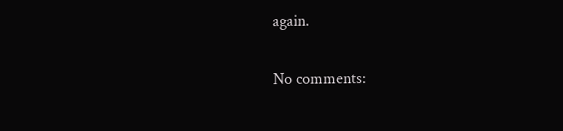again.

No comments: